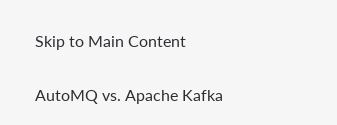Skip to Main Content

AutoMQ vs. Apache Kafka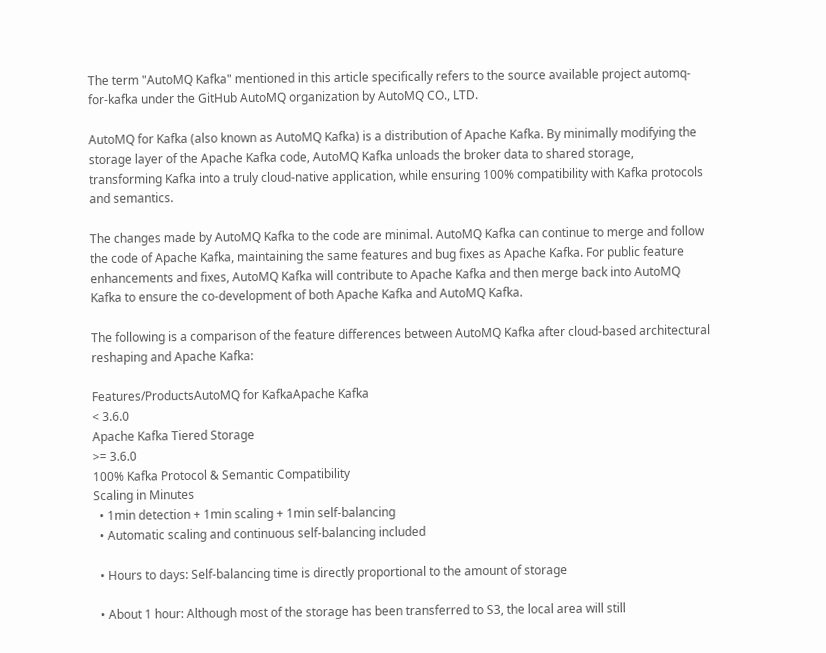The term "AutoMQ Kafka" mentioned in this article specifically refers to the source available project automq-for-kafka under the GitHub AutoMQ organization by AutoMQ CO., LTD.

AutoMQ for Kafka (also known as AutoMQ Kafka) is a distribution of Apache Kafka. By minimally modifying the storage layer of the Apache Kafka code, AutoMQ Kafka unloads the broker data to shared storage, transforming Kafka into a truly cloud-native application, while ensuring 100% compatibility with Kafka protocols and semantics.

The changes made by AutoMQ Kafka to the code are minimal. AutoMQ Kafka can continue to merge and follow the code of Apache Kafka, maintaining the same features and bug fixes as Apache Kafka. For public feature enhancements and fixes, AutoMQ Kafka will contribute to Apache Kafka and then merge back into AutoMQ Kafka to ensure the co-development of both Apache Kafka and AutoMQ Kafka.

The following is a comparison of the feature differences between AutoMQ Kafka after cloud-based architectural reshaping and Apache Kafka:

Features/ProductsAutoMQ for KafkaApache Kafka
< 3.6.0
Apache Kafka Tiered Storage
>= 3.6.0
100% Kafka Protocol & Semantic Compatibility
Scaling in Minutes
  • 1min detection + 1min scaling + 1min self-balancing
  • Automatic scaling and continuous self-balancing included

  • Hours to days: Self-balancing time is directly proportional to the amount of storage

  • About 1 hour: Although most of the storage has been transferred to S3, the local area will still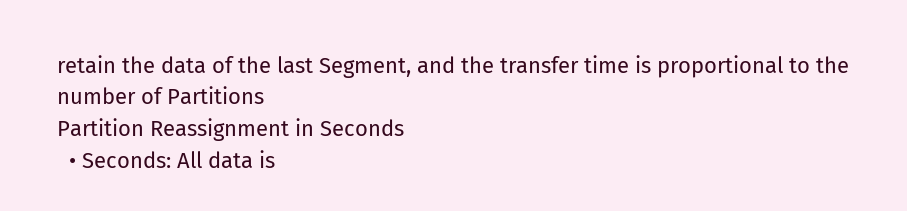retain the data of the last Segment, and the transfer time is proportional to the number of Partitions
Partition Reassignment in Seconds
  • Seconds: All data is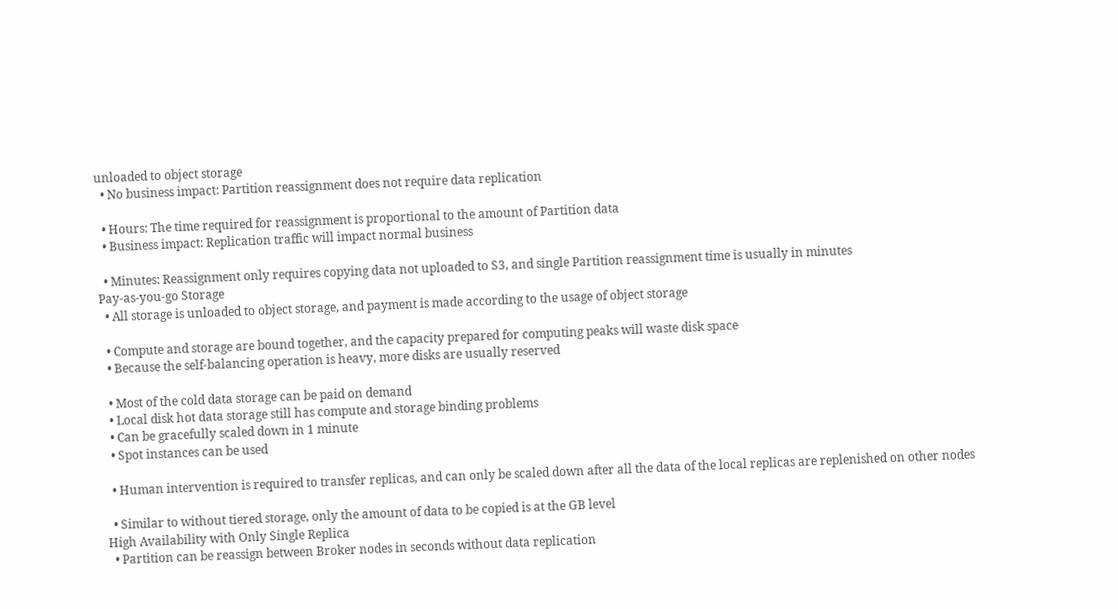unloaded to object storage
  • No business impact: Partition reassignment does not require data replication

  • Hours: The time required for reassignment is proportional to the amount of Partition data
  • Business impact: Replication traffic will impact normal business

  • Minutes: Reassignment only requires copying data not uploaded to S3, and single Partition reassignment time is usually in minutes
Pay-as-you-go Storage
  • All storage is unloaded to object storage, and payment is made according to the usage of object storage

  • Compute and storage are bound together, and the capacity prepared for computing peaks will waste disk space
  • Because the self-balancing operation is heavy, more disks are usually reserved

  • Most of the cold data storage can be paid on demand
  • Local disk hot data storage still has compute and storage binding problems
  • Can be gracefully scaled down in 1 minute
  • Spot instances can be used

  • Human intervention is required to transfer replicas, and can only be scaled down after all the data of the local replicas are replenished on other nodes

  • Similar to without tiered storage, only the amount of data to be copied is at the GB level
High Availability with Only Single Replica
  • Partition can be reassign between Broker nodes in seconds without data replication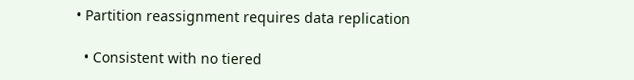• Partition reassignment requires data replication

  • Consistent with no tiered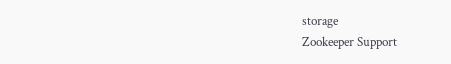storage
Zookeeper Support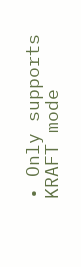• Only supports KRAFT mode